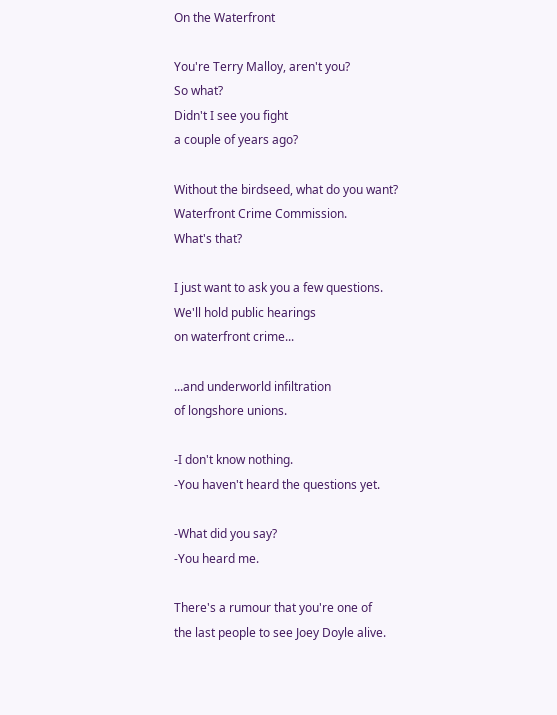On the Waterfront

You're Terry Malloy, aren't you?
So what?
Didn't I see you fight
a couple of years ago?

Without the birdseed, what do you want?
Waterfront Crime Commission.
What's that?

I just want to ask you a few questions.
We'll hold public hearings
on waterfront crime...

...and underworld infiltration
of longshore unions.

-I don't know nothing.
-You haven't heard the questions yet.

-What did you say?
-You heard me.

There's a rumour that you're one of
the last people to see Joey Doyle alive.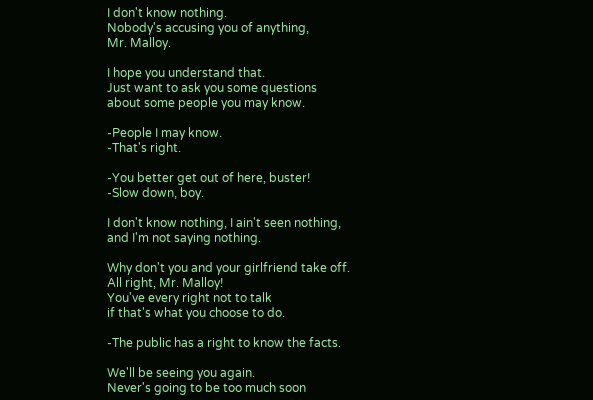I don't know nothing.
Nobody's accusing you of anything,
Mr. Malloy.

I hope you understand that.
Just want to ask you some questions
about some people you may know.

-People I may know.
-That's right.

-You better get out of here, buster!
-Slow down, boy.

I don't know nothing, I ain't seen nothing,
and I'm not saying nothing.

Why don't you and your girlfriend take off.
All right, Mr. Malloy!
You've every right not to talk
if that's what you choose to do.

-The public has a right to know the facts.

We'll be seeing you again.
Never's going to be too much soon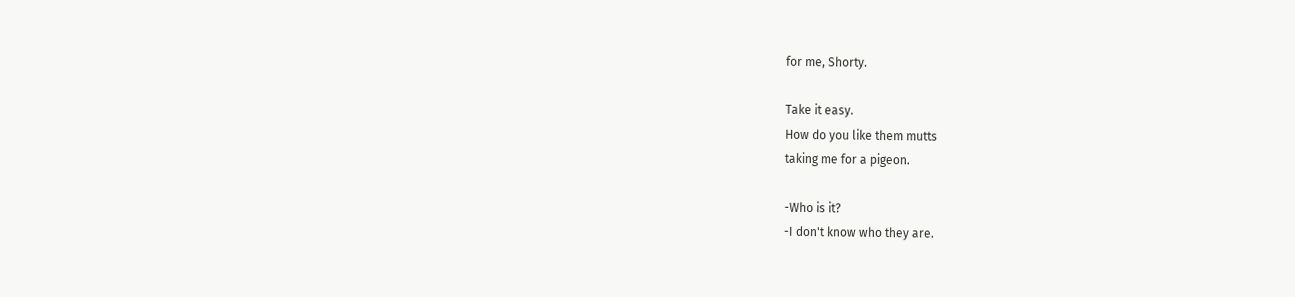for me, Shorty.

Take it easy.
How do you like them mutts
taking me for a pigeon.

-Who is it?
-I don't know who they are.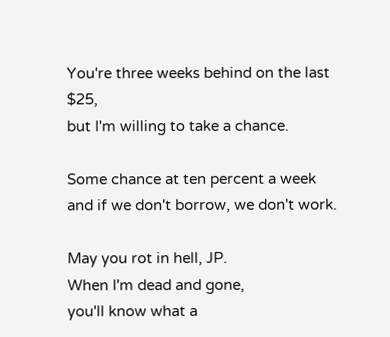You're three weeks behind on the last $25,
but I'm willing to take a chance.

Some chance at ten percent a week
and if we don't borrow, we don't work.

May you rot in hell, JP.
When I'm dead and gone,
you'll know what a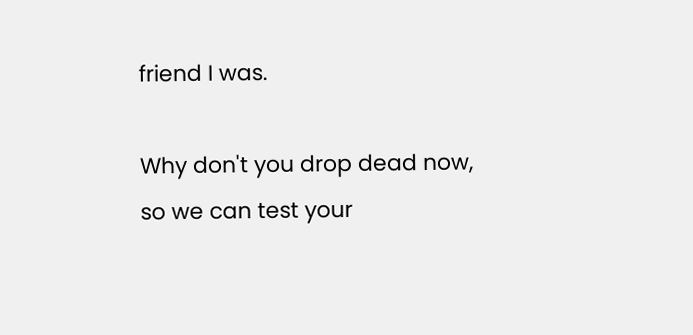friend I was.

Why don't you drop dead now,
so we can test your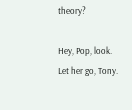theory?

Hey, Pop, look.
Let her go, Tony.